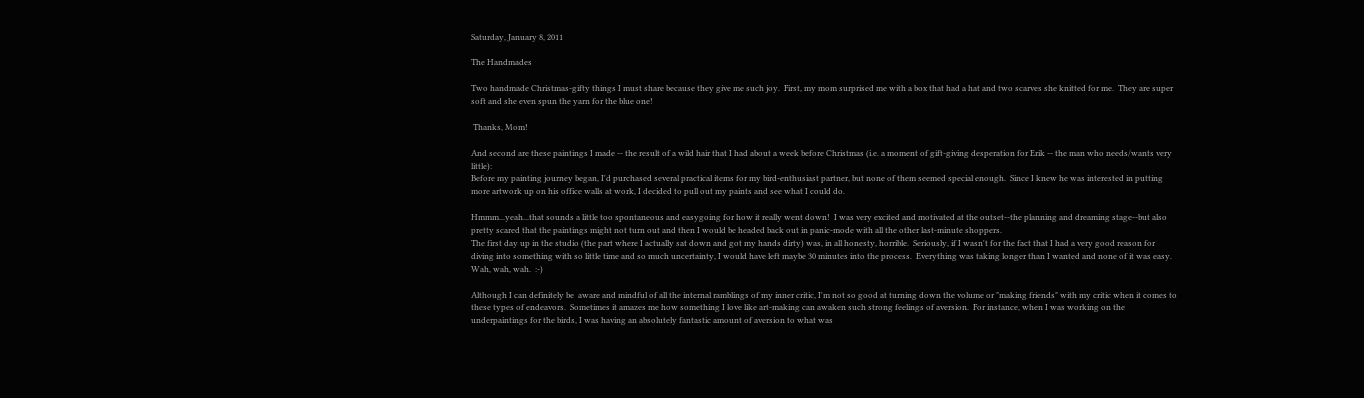Saturday, January 8, 2011

The Handmades

Two handmade Christmas-gifty things I must share because they give me such joy.  First, my mom surprised me with a box that had a hat and two scarves she knitted for me.  They are super soft and she even spun the yarn for the blue one!

 Thanks, Mom!

And second are these paintings I made -- the result of a wild hair that I had about a week before Christmas (i.e. a moment of gift-giving desperation for Erik -- the man who needs/wants very little):
Before my painting journey began, I'd purchased several practical items for my bird-enthusiast partner, but none of them seemed special enough.  Since I knew he was interested in putting more artwork up on his office walls at work, I decided to pull out my paints and see what I could do.

Hmmm...yeah...that sounds a little too spontaneous and easygoing for how it really went down!  I was very excited and motivated at the outset--the planning and dreaming stage--but also pretty scared that the paintings might not turn out and then I would be headed back out in panic-mode with all the other last-minute shoppers.
The first day up in the studio (the part where I actually sat down and got my hands dirty) was, in all honesty, horrible.  Seriously, if I wasn't for the fact that I had a very good reason for diving into something with so little time and so much uncertainty, I would have left maybe 30 minutes into the process.  Everything was taking longer than I wanted and none of it was easy.  Wah, wah, wah.  :-)

Although I can definitely be  aware and mindful of all the internal ramblings of my inner critic, I'm not so good at turning down the volume or "making friends" with my critic when it comes to these types of endeavors.  Sometimes it amazes me how something I love like art-making can awaken such strong feelings of aversion.  For instance, when I was working on the underpaintings for the birds, I was having an absolutely fantastic amount of aversion to what was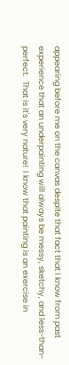appearing before me on the canvas despite that fact that I know from past experience that an underpainting will always be messy, sketchy, and less-than-perfect.  That is it's very nature!  I know that painting is an exercise in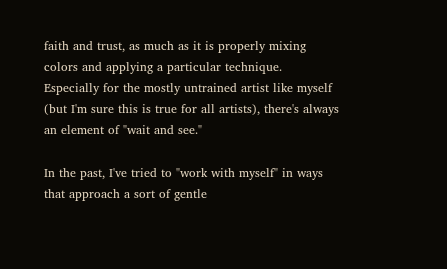faith and trust, as much as it is properly mixing colors and applying a particular technique.  Especially for the mostly untrained artist like myself (but I'm sure this is true for all artists), there's always an element of "wait and see."

In the past, I've tried to "work with myself" in ways that approach a sort of gentle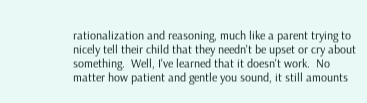rationalization and reasoning, much like a parent trying to nicely tell their child that they needn't be upset or cry about something.  Well, I've learned that it doesn't work.  No matter how patient and gentle you sound, it still amounts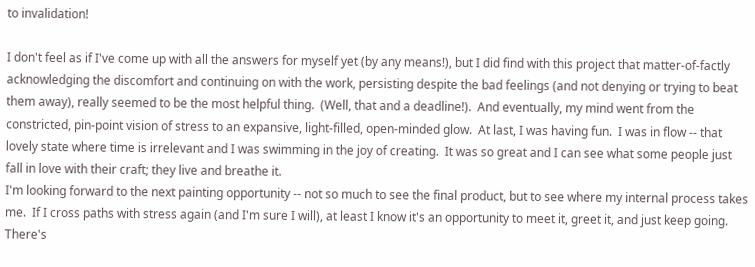to invalidation!

I don't feel as if I've come up with all the answers for myself yet (by any means!), but I did find with this project that matter-of-factly acknowledging the discomfort and continuing on with the work, persisting despite the bad feelings (and not denying or trying to beat them away), really seemed to be the most helpful thing.  (Well, that and a deadline!).  And eventually, my mind went from the constricted, pin-point vision of stress to an expansive, light-filled, open-minded glow.  At last, I was having fun.  I was in flow -- that lovely state where time is irrelevant and I was swimming in the joy of creating.  It was so great and I can see what some people just fall in love with their craft; they live and breathe it.
I'm looking forward to the next painting opportunity -- not so much to see the final product, but to see where my internal process takes me.  If I cross paths with stress again (and I'm sure I will), at least I know it's an opportunity to meet it, greet it, and just keep going.  There's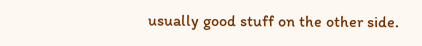usually good stuff on the other side.